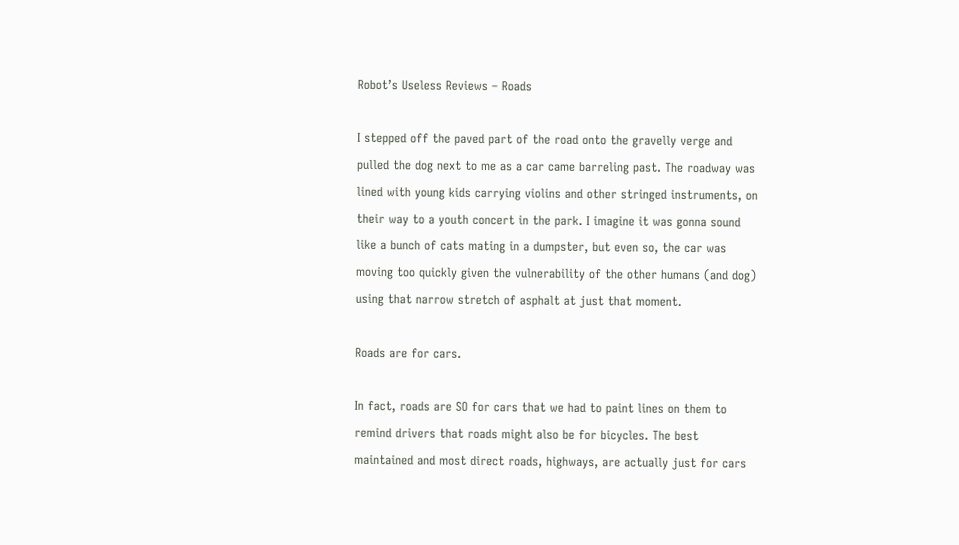Robot’s Useless Reviews – Roads

I stepped off the paved part of the road onto the gravelly verge and pulled the dog next to me as a car came barreling past. The roadway was lined with young kids carrying violins and other stringed instruments, on their way to a youth concert in the park. I imagine it was gonna sound like a bunch of cats mating in a dumpster, but even so, the car was moving too quickly given the vulnerability of the other humans (and dog) using that narrow stretch of asphalt at just that moment.

Roads are for cars.

In fact, roads are SO for cars that we had to paint lines on them to remind drivers that roads might also be for bicycles. The best maintained and most direct roads, highways, are actually just for cars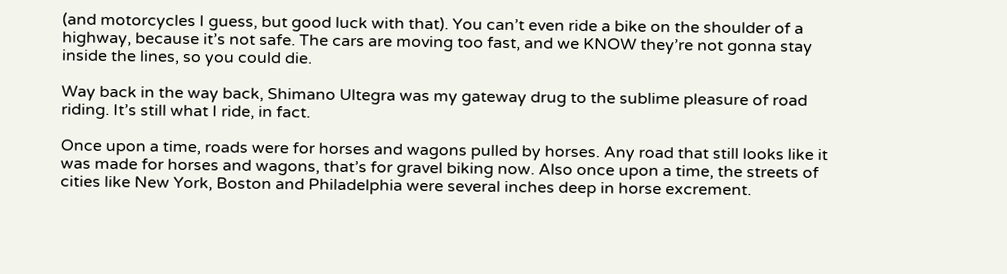(and motorcycles I guess, but good luck with that). You can’t even ride a bike on the shoulder of a highway, because it’s not safe. The cars are moving too fast, and we KNOW they’re not gonna stay inside the lines, so you could die.

Way back in the way back, Shimano Ultegra was my gateway drug to the sublime pleasure of road riding. It’s still what I ride, in fact.

Once upon a time, roads were for horses and wagons pulled by horses. Any road that still looks like it was made for horses and wagons, that’s for gravel biking now. Also once upon a time, the streets of cities like New York, Boston and Philadelphia were several inches deep in horse excrement.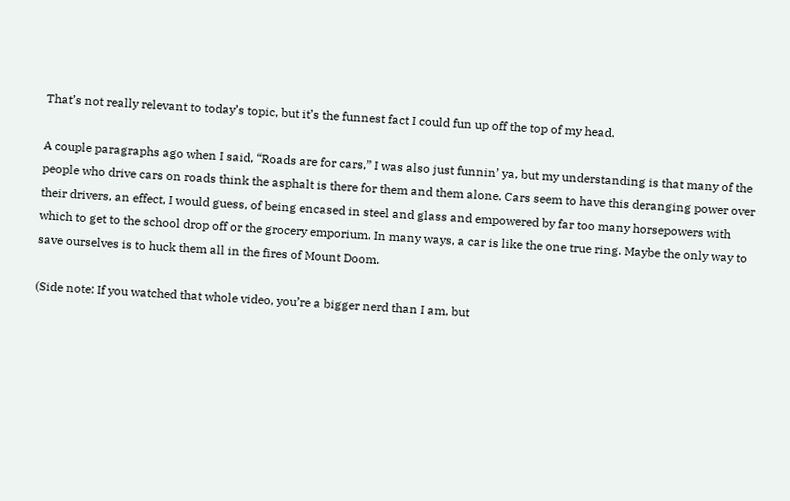That’s not really relevant to today’s topic, but it’s the funnest fact I could fun up off the top of my head.

A couple paragraphs ago when I said, “Roads are for cars,” I was also just funnin’ ya, but my understanding is that many of the people who drive cars on roads think the asphalt is there for them and them alone. Cars seem to have this deranging power over their drivers, an effect, I would guess, of being encased in steel and glass and empowered by far too many horsepowers with which to get to the school drop off or the grocery emporium. In many ways, a car is like the one true ring. Maybe the only way to save ourselves is to huck them all in the fires of Mount Doom.

(Side note: If you watched that whole video, you’re a bigger nerd than I am, but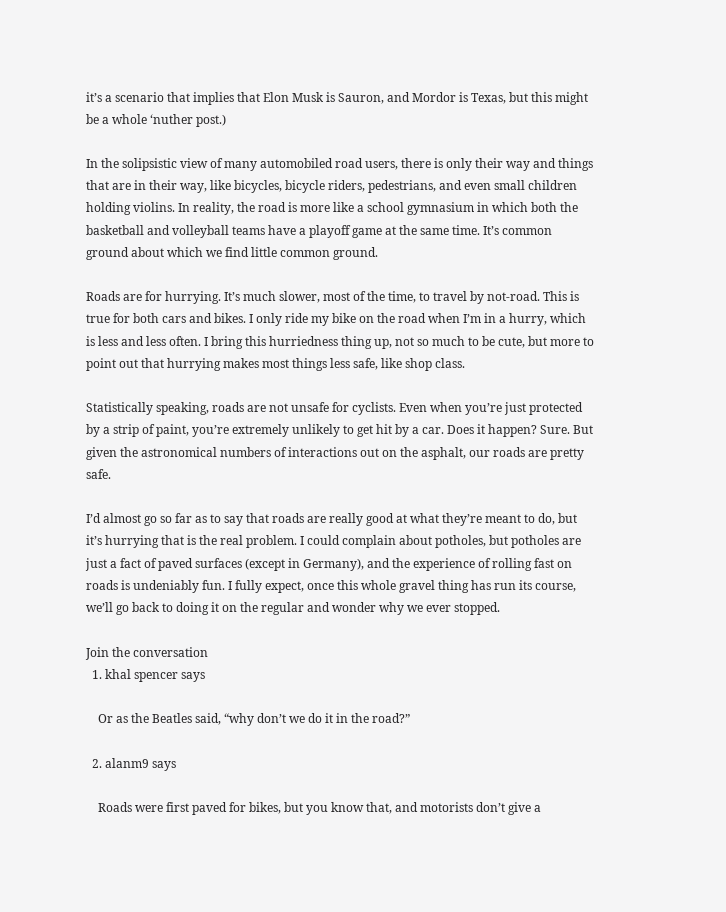it’s a scenario that implies that Elon Musk is Sauron, and Mordor is Texas, but this might be a whole ‘nuther post.)

In the solipsistic view of many automobiled road users, there is only their way and things that are in their way, like bicycles, bicycle riders, pedestrians, and even small children holding violins. In reality, the road is more like a school gymnasium in which both the basketball and volleyball teams have a playoff game at the same time. It’s common ground about which we find little common ground.

Roads are for hurrying. It’s much slower, most of the time, to travel by not-road. This is true for both cars and bikes. I only ride my bike on the road when I’m in a hurry, which is less and less often. I bring this hurriedness thing up, not so much to be cute, but more to point out that hurrying makes most things less safe, like shop class.

Statistically speaking, roads are not unsafe for cyclists. Even when you’re just protected by a strip of paint, you’re extremely unlikely to get hit by a car. Does it happen? Sure. But given the astronomical numbers of interactions out on the asphalt, our roads are pretty safe.

I’d almost go so far as to say that roads are really good at what they’re meant to do, but it’s hurrying that is the real problem. I could complain about potholes, but potholes are just a fact of paved surfaces (except in Germany), and the experience of rolling fast on roads is undeniably fun. I fully expect, once this whole gravel thing has run its course, we’ll go back to doing it on the regular and wonder why we ever stopped.

Join the conversation
  1. khal spencer says

    Or as the Beatles said, “why don’t we do it in the road?”

  2. alanm9 says

    Roads were first paved for bikes, but you know that, and motorists don’t give a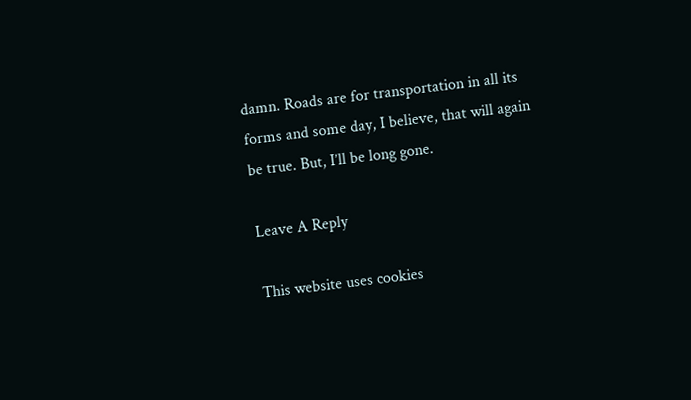damn. Roads are for transportation in all its forms and some day, I believe, that will again be true. But, I’ll be long gone.

Leave A Reply

This website uses cookies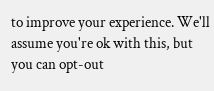to improve your experience. We'll assume you're ok with this, but you can opt-out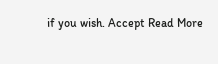if you wish. Accept Read More